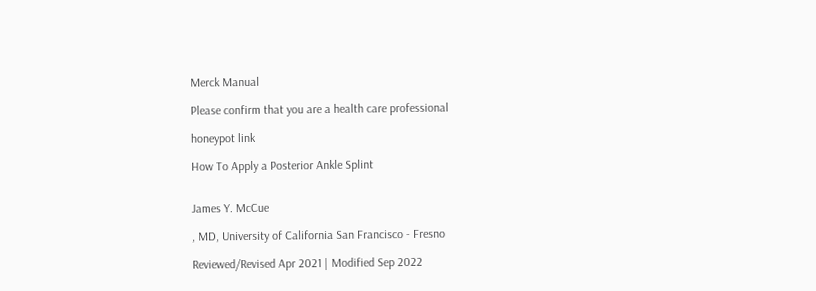Merck Manual

Please confirm that you are a health care professional

honeypot link

How To Apply a Posterior Ankle Splint


James Y. McCue

, MD, University of California San Francisco - Fresno

Reviewed/Revised Apr 2021 | Modified Sep 2022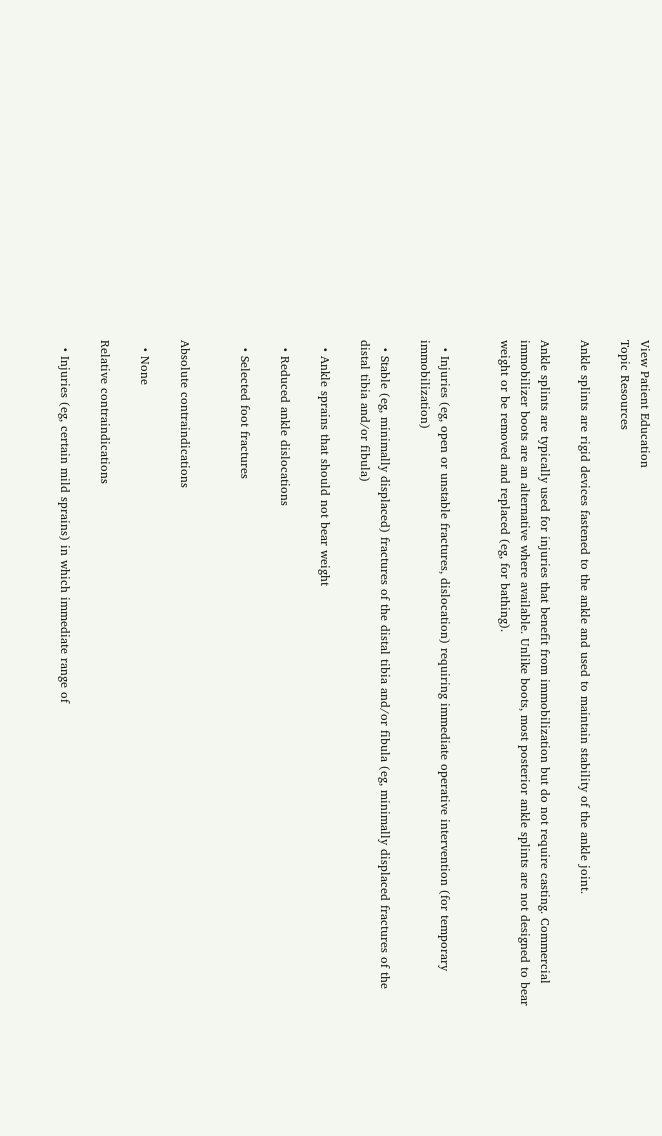View Patient Education
Topic Resources

Ankle splints are rigid devices fastened to the ankle and used to maintain stability of the ankle joint.

Ankle splints are typically used for injuries that benefit from immobilization but do not require casting. Commercial immobilizer boots are an alternative where available. Unlike boots, most posterior ankle splints are not designed to bear weight or be removed and replaced (eg, for bathing).


  • Injuries (eg, open or unstable fractures, dislocation) requiring immediate operative intervention (for temporary immobilization)

  • Stable (eg, minimally displaced) fractures of the distal tibia and/or fibula (eg, minimally displaced fractures of the distal tibia and/or fibula)

  • Ankle sprains that should not bear weight

  • Reduced ankle dislocations

  • Selected foot fractures


Absolute contraindications

  • None

Relative contraindications

  • Injuries (eg, certain mild sprains) in which immediate range of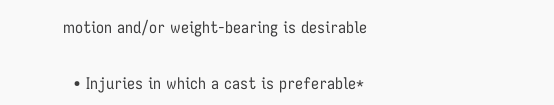motion and/or weight-bearing is desirable

  • Injuries in which a cast is preferable*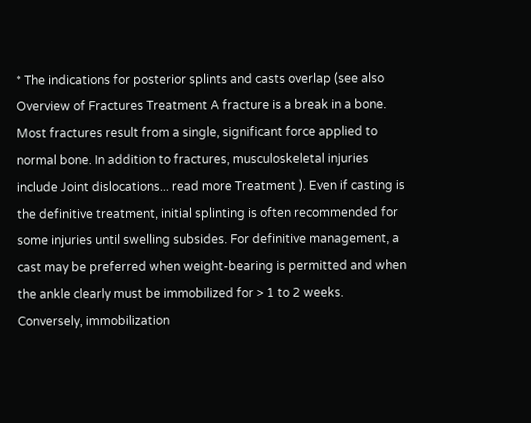* The indications for posterior splints and casts overlap (see also Overview of Fractures Treatment A fracture is a break in a bone. Most fractures result from a single, significant force applied to normal bone. In addition to fractures, musculoskeletal injuries include Joint dislocations... read more Treatment ). Even if casting is the definitive treatment, initial splinting is often recommended for some injuries until swelling subsides. For definitive management, a cast may be preferred when weight-bearing is permitted and when the ankle clearly must be immobilized for > 1 to 2 weeks. Conversely, immobilization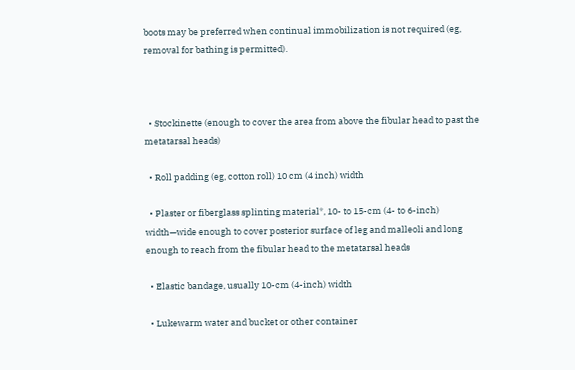boots may be preferred when continual immobilization is not required (eg, removal for bathing is permitted).



  • Stockinette (enough to cover the area from above the fibular head to past the metatarsal heads)

  • Roll padding (eg, cotton roll) 10 cm (4 inch) width

  • Plaster or fiberglass splinting material*, 10- to 15-cm (4- to 6-inch) width—wide enough to cover posterior surface of leg and malleoli and long enough to reach from the fibular head to the metatarsal heads

  • Elastic bandage, usually 10-cm (4-inch) width

  • Lukewarm water and bucket or other container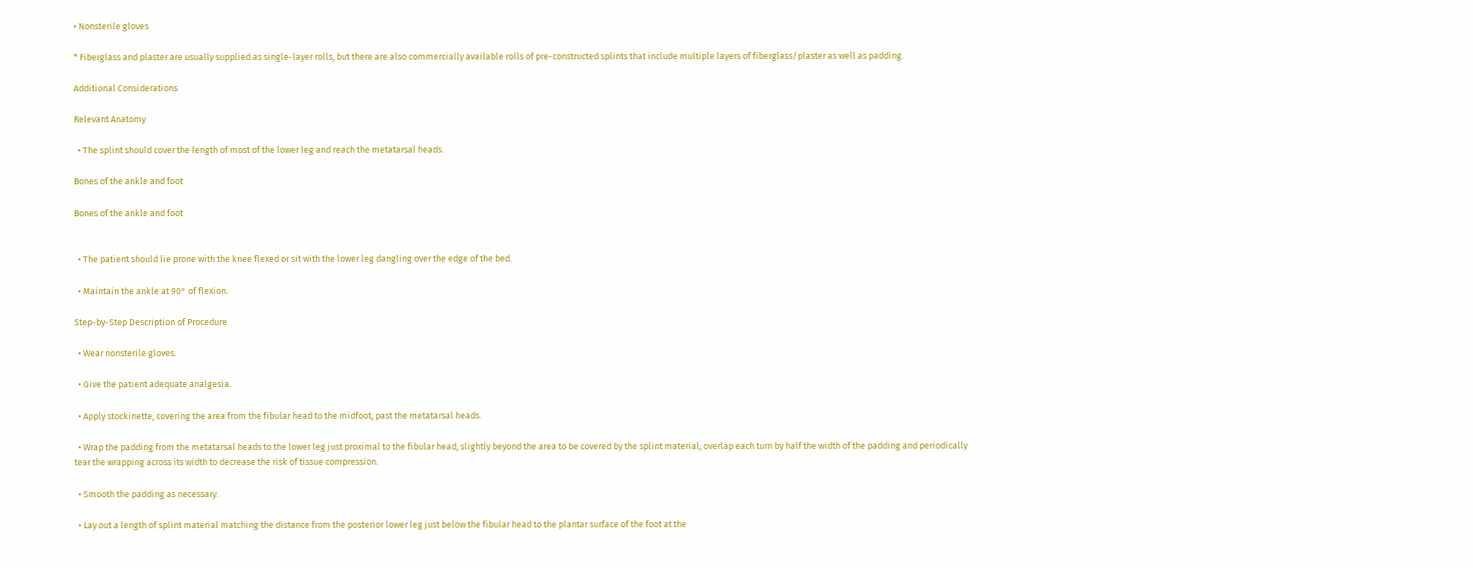• Nonsterile gloves

* Fiberglass and plaster are usually supplied as single-layer rolls, but there are also commercially available rolls of pre-constructed splints that include multiple layers of fiberglass/plaster as well as padding.

Additional Considerations

Relevant Anatomy

  • The splint should cover the length of most of the lower leg and reach the metatarsal heads.

Bones of the ankle and foot

Bones of the ankle and foot


  • The patient should lie prone with the knee flexed or sit with the lower leg dangling over the edge of the bed.

  • Maintain the ankle at 90° of flexion.

Step-by-Step Description of Procedure

  • Wear nonsterile gloves.

  • Give the patient adequate analgesia.

  • Apply stockinette, covering the area from the fibular head to the midfoot, past the metatarsal heads.

  • Wrap the padding from the metatarsal heads to the lower leg just proximal to the fibular head, slightly beyond the area to be covered by the splint material; overlap each turn by half the width of the padding and periodically tear the wrapping across its width to decrease the risk of tissue compression.

  • Smooth the padding as necessary.

  • Lay out a length of splint material matching the distance from the posterior lower leg just below the fibular head to the plantar surface of the foot at the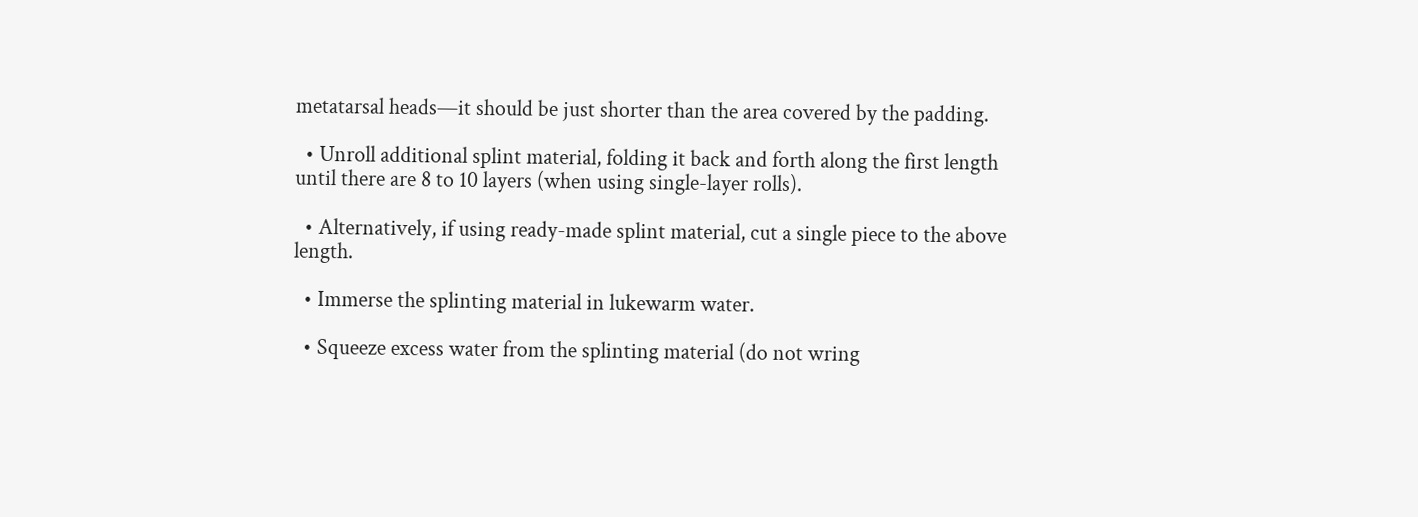metatarsal heads—it should be just shorter than the area covered by the padding.

  • Unroll additional splint material, folding it back and forth along the first length until there are 8 to 10 layers (when using single-layer rolls).

  • Alternatively, if using ready-made splint material, cut a single piece to the above length.

  • Immerse the splinting material in lukewarm water.

  • Squeeze excess water from the splinting material (do not wring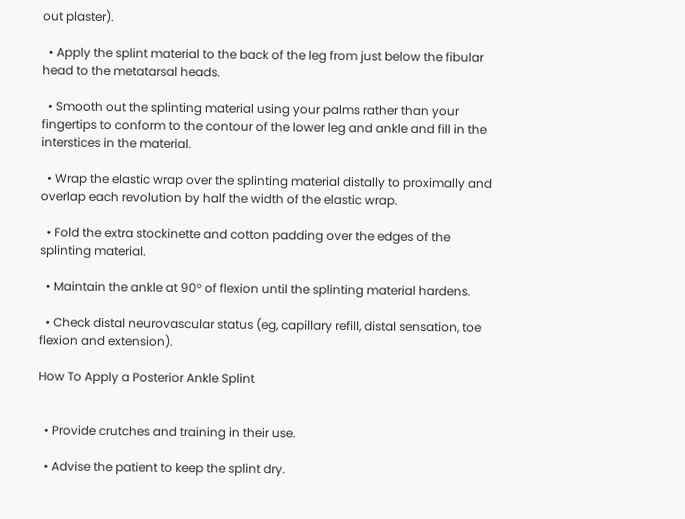out plaster).

  • Apply the splint material to the back of the leg from just below the fibular head to the metatarsal heads.

  • Smooth out the splinting material using your palms rather than your fingertips to conform to the contour of the lower leg and ankle and fill in the interstices in the material.

  • Wrap the elastic wrap over the splinting material distally to proximally and overlap each revolution by half the width of the elastic wrap.

  • Fold the extra stockinette and cotton padding over the edges of the splinting material.

  • Maintain the ankle at 90° of flexion until the splinting material hardens.

  • Check distal neurovascular status (eg, capillary refill, distal sensation, toe flexion and extension).

How To Apply a Posterior Ankle Splint


  • Provide crutches and training in their use.

  • Advise the patient to keep the splint dry.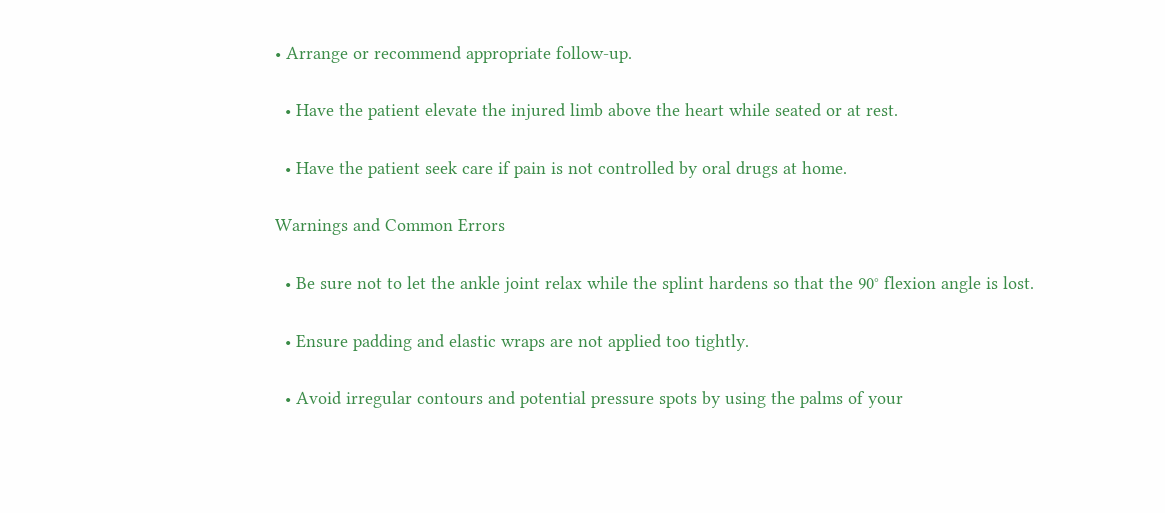• Arrange or recommend appropriate follow-up.

  • Have the patient elevate the injured limb above the heart while seated or at rest.

  • Have the patient seek care if pain is not controlled by oral drugs at home.

Warnings and Common Errors

  • Be sure not to let the ankle joint relax while the splint hardens so that the 90° flexion angle is lost.

  • Ensure padding and elastic wraps are not applied too tightly.

  • Avoid irregular contours and potential pressure spots by using the palms of your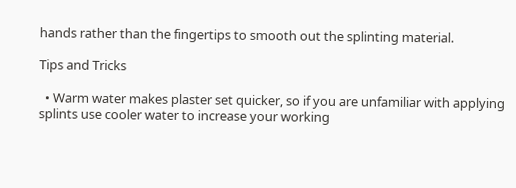hands rather than the fingertips to smooth out the splinting material.

Tips and Tricks

  • Warm water makes plaster set quicker, so if you are unfamiliar with applying splints use cooler water to increase your working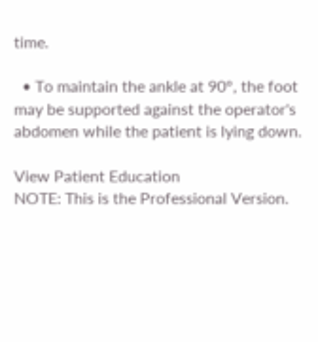time.

  • To maintain the ankle at 90°, the foot may be supported against the operator's abdomen while the patient is lying down.

View Patient Education
NOTE: This is the Professional Version.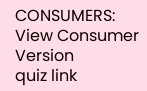CONSUMERS: View Consumer Version
quiz link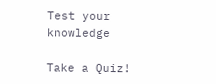Test your knowledge

Take a Quiz!